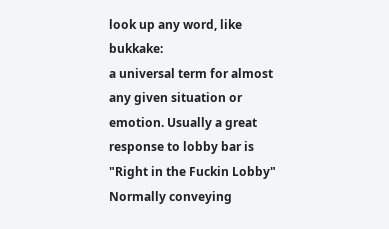look up any word, like bukkake:
a universal term for almost any given situation or emotion. Usually a great response to lobby bar is "Right in the Fuckin Lobby" Normally conveying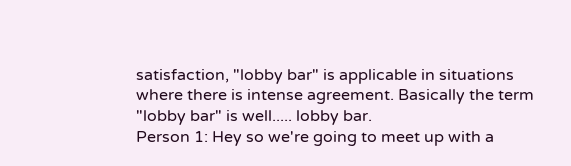satisfaction, "lobby bar" is applicable in situations where there is intense agreement. Basically the term "lobby bar" is well..... lobby bar.
Person 1: Hey so we're going to meet up with a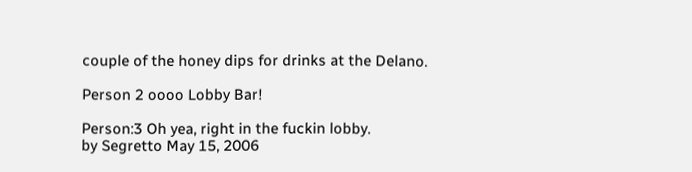couple of the honey dips for drinks at the Delano.

Person 2 oooo Lobby Bar!

Person:3 Oh yea, right in the fuckin lobby.
by Segretto May 15, 2006